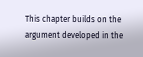This chapter builds on the argument developed in the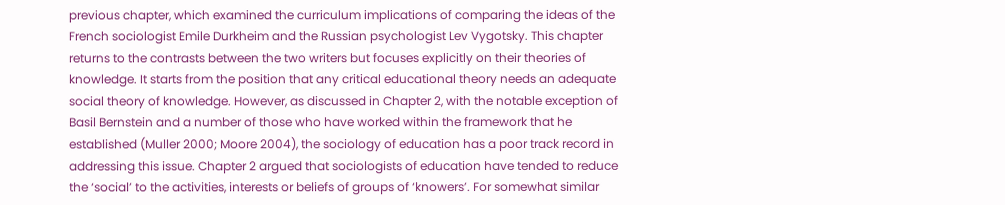previous chapter, which examined the curriculum implications of comparing the ideas of the French sociologist Emile Durkheim and the Russian psychologist Lev Vygotsky. This chapter returns to the contrasts between the two writers but focuses explicitly on their theories of knowledge. It starts from the position that any critical educational theory needs an adequate social theory of knowledge. However, as discussed in Chapter 2, with the notable exception of Basil Bernstein and a number of those who have worked within the framework that he established (Muller 2000; Moore 2004), the sociology of education has a poor track record in addressing this issue. Chapter 2 argued that sociologists of education have tended to reduce the ‘social’ to the activities, interests or beliefs of groups of ‘knowers’. For somewhat similar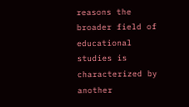reasons the broader field of educational studies is characterized by another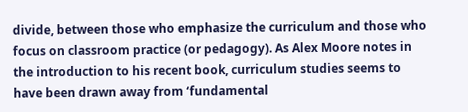divide, between those who emphasize the curriculum and those who focus on classroom practice (or pedagogy). As Alex Moore notes in the introduction to his recent book, curriculum studies seems to have been drawn away from ‘fundamental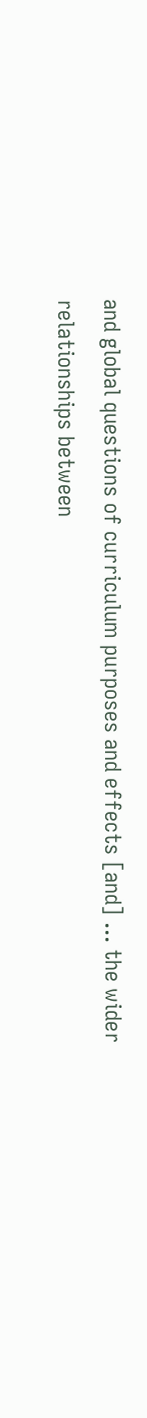and global questions of curriculum purposes and effects [and] ... the wider relationships between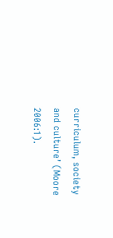curriculum, society and culture’ (Moore 2006:1).